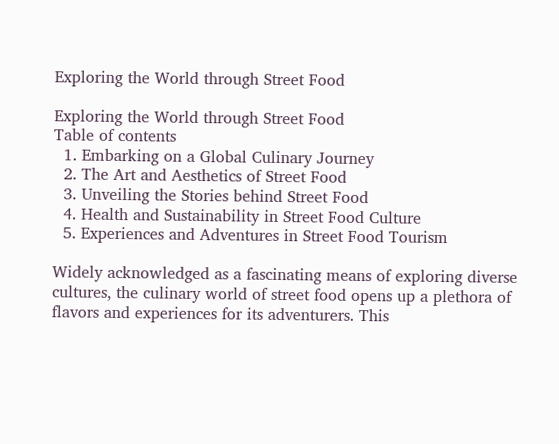Exploring the World through Street Food

Exploring the World through Street Food
Table of contents
  1. Embarking on a Global Culinary Journey
  2. The Art and Aesthetics of Street Food
  3. Unveiling the Stories behind Street Food
  4. Health and Sustainability in Street Food Culture
  5. Experiences and Adventures in Street Food Tourism

Widely acknowledged as a fascinating means of exploring diverse cultures, the culinary world of street food opens up a plethora of flavors and experiences for its adventurers. This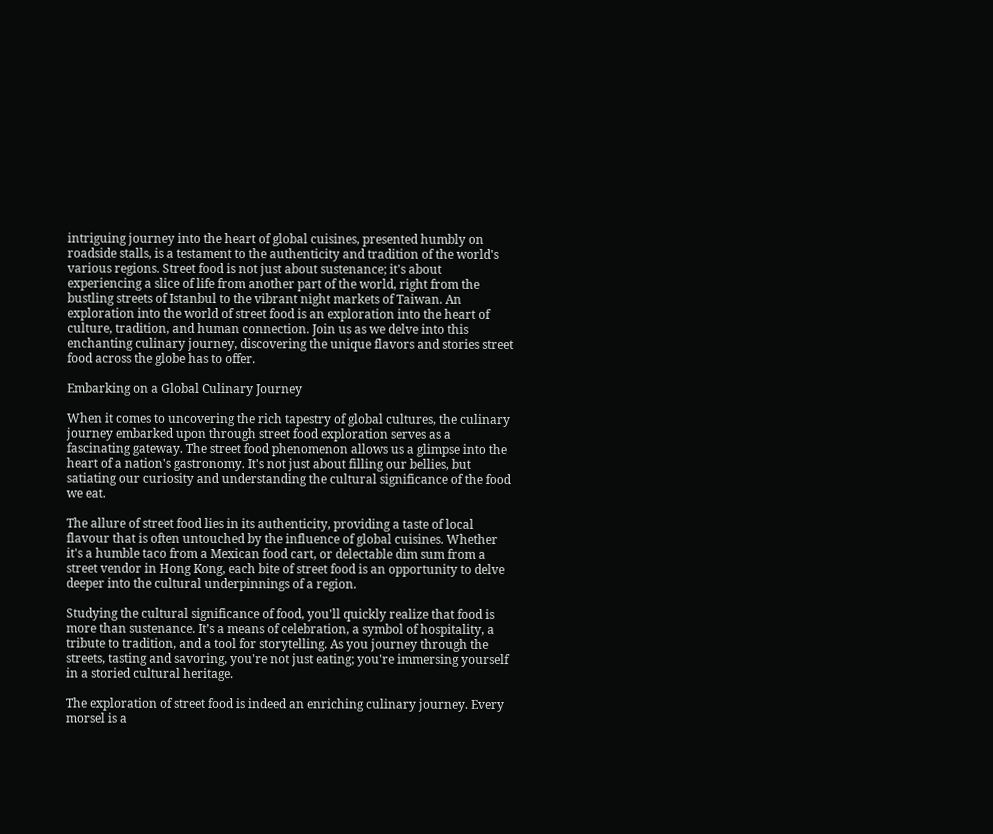intriguing journey into the heart of global cuisines, presented humbly on roadside stalls, is a testament to the authenticity and tradition of the world's various regions. Street food is not just about sustenance; it's about experiencing a slice of life from another part of the world, right from the bustling streets of Istanbul to the vibrant night markets of Taiwan. An exploration into the world of street food is an exploration into the heart of culture, tradition, and human connection. Join us as we delve into this enchanting culinary journey, discovering the unique flavors and stories street food across the globe has to offer.

Embarking on a Global Culinary Journey

When it comes to uncovering the rich tapestry of global cultures, the culinary journey embarked upon through street food exploration serves as a fascinating gateway. The street food phenomenon allows us a glimpse into the heart of a nation's gastronomy. It's not just about filling our bellies, but satiating our curiosity and understanding the cultural significance of the food we eat.

The allure of street food lies in its authenticity, providing a taste of local flavour that is often untouched by the influence of global cuisines. Whether it's a humble taco from a Mexican food cart, or delectable dim sum from a street vendor in Hong Kong, each bite of street food is an opportunity to delve deeper into the cultural underpinnings of a region.

Studying the cultural significance of food, you'll quickly realize that food is more than sustenance. It’s a means of celebration, a symbol of hospitality, a tribute to tradition, and a tool for storytelling. As you journey through the streets, tasting and savoring, you're not just eating; you're immersing yourself in a storied cultural heritage.

The exploration of street food is indeed an enriching culinary journey. Every morsel is a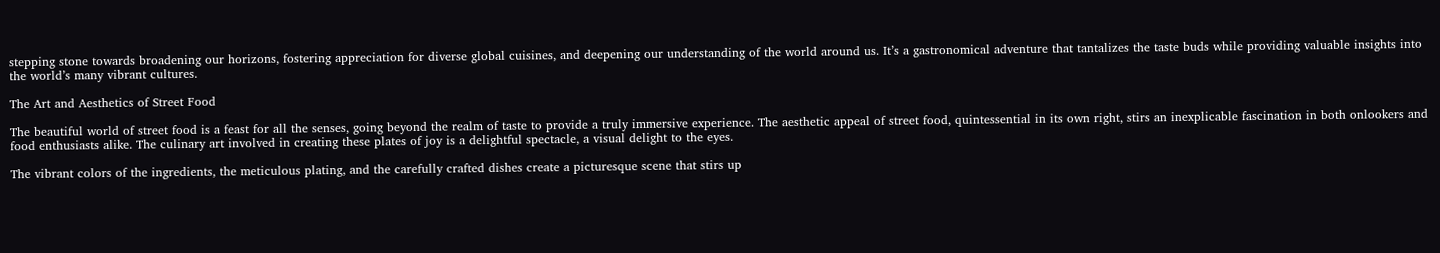stepping stone towards broadening our horizons, fostering appreciation for diverse global cuisines, and deepening our understanding of the world around us. It’s a gastronomical adventure that tantalizes the taste buds while providing valuable insights into the world’s many vibrant cultures.

The Art and Aesthetics of Street Food

The beautiful world of street food is a feast for all the senses, going beyond the realm of taste to provide a truly immersive experience. The aesthetic appeal of street food, quintessential in its own right, stirs an inexplicable fascination in both onlookers and food enthusiasts alike. The culinary art involved in creating these plates of joy is a delightful spectacle, a visual delight to the eyes.

The vibrant colors of the ingredients, the meticulous plating, and the carefully crafted dishes create a picturesque scene that stirs up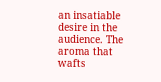an insatiable desire in the audience. The aroma that wafts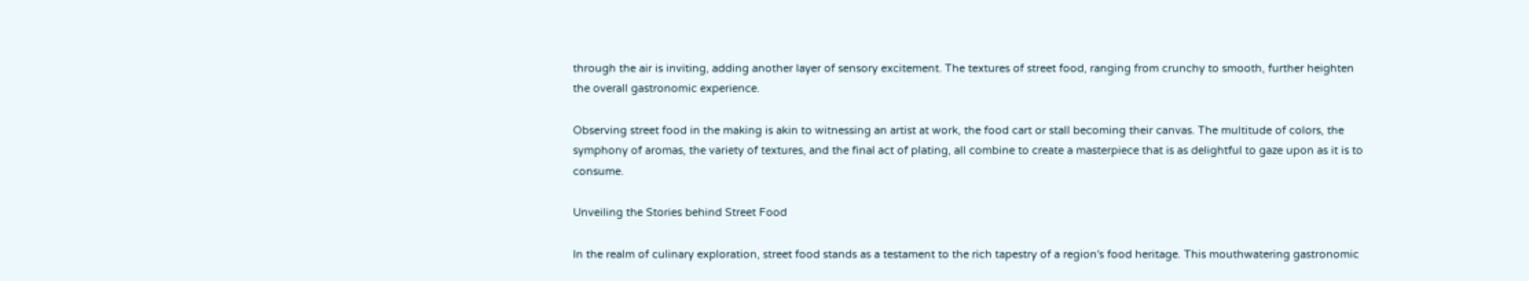through the air is inviting, adding another layer of sensory excitement. The textures of street food, ranging from crunchy to smooth, further heighten the overall gastronomic experience.

Observing street food in the making is akin to witnessing an artist at work, the food cart or stall becoming their canvas. The multitude of colors, the symphony of aromas, the variety of textures, and the final act of plating, all combine to create a masterpiece that is as delightful to gaze upon as it is to consume.

Unveiling the Stories behind Street Food

In the realm of culinary exploration, street food stands as a testament to the rich tapestry of a region's food heritage. This mouthwatering gastronomic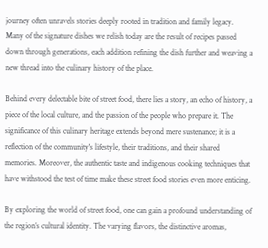journey often unravels stories deeply rooted in tradition and family legacy. Many of the signature dishes we relish today are the result of recipes passed down through generations, each addition refining the dish further and weaving a new thread into the culinary history of the place.

Behind every delectable bite of street food, there lies a story, an echo of history, a piece of the local culture, and the passion of the people who prepare it. The significance of this culinary heritage extends beyond mere sustenance; it is a reflection of the community's lifestyle, their traditions, and their shared memories. Moreover, the authentic taste and indigenous cooking techniques that have withstood the test of time make these street food stories even more enticing.

By exploring the world of street food, one can gain a profound understanding of the region’s cultural identity. The varying flavors, the distinctive aromas,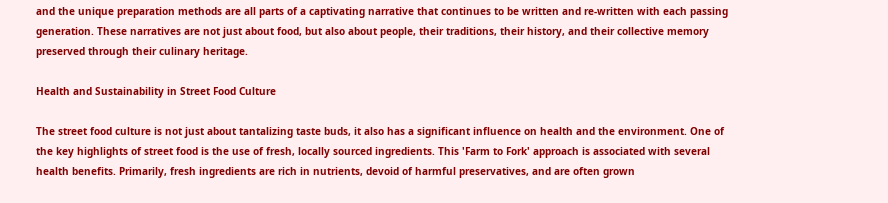and the unique preparation methods are all parts of a captivating narrative that continues to be written and re-written with each passing generation. These narratives are not just about food, but also about people, their traditions, their history, and their collective memory preserved through their culinary heritage.

Health and Sustainability in Street Food Culture

The street food culture is not just about tantalizing taste buds, it also has a significant influence on health and the environment. One of the key highlights of street food is the use of fresh, locally sourced ingredients. This 'Farm to Fork' approach is associated with several health benefits. Primarily, fresh ingredients are rich in nutrients, devoid of harmful preservatives, and are often grown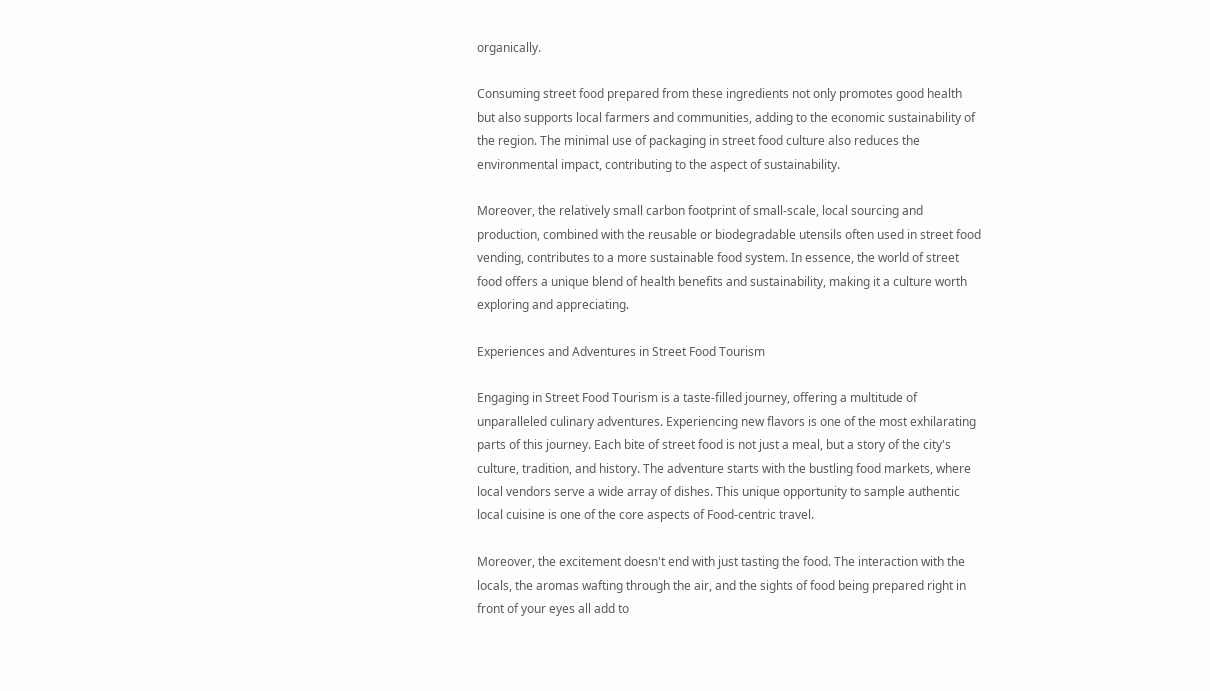organically.

Consuming street food prepared from these ingredients not only promotes good health but also supports local farmers and communities, adding to the economic sustainability of the region. The minimal use of packaging in street food culture also reduces the environmental impact, contributing to the aspect of sustainability.

Moreover, the relatively small carbon footprint of small-scale, local sourcing and production, combined with the reusable or biodegradable utensils often used in street food vending, contributes to a more sustainable food system. In essence, the world of street food offers a unique blend of health benefits and sustainability, making it a culture worth exploring and appreciating.

Experiences and Adventures in Street Food Tourism

Engaging in Street Food Tourism is a taste-filled journey, offering a multitude of unparalleled culinary adventures. Experiencing new flavors is one of the most exhilarating parts of this journey. Each bite of street food is not just a meal, but a story of the city's culture, tradition, and history. The adventure starts with the bustling food markets, where local vendors serve a wide array of dishes. This unique opportunity to sample authentic local cuisine is one of the core aspects of Food-centric travel.

Moreover, the excitement doesn't end with just tasting the food. The interaction with the locals, the aromas wafting through the air, and the sights of food being prepared right in front of your eyes all add to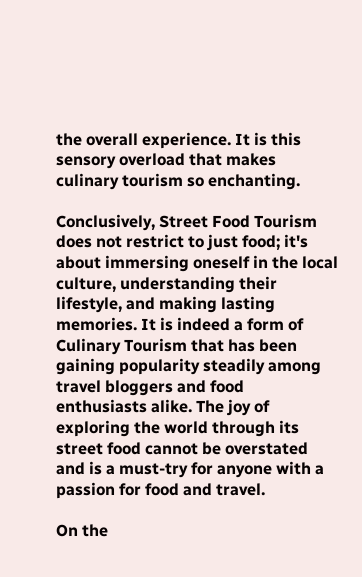the overall experience. It is this sensory overload that makes culinary tourism so enchanting.

Conclusively, Street Food Tourism does not restrict to just food; it's about immersing oneself in the local culture, understanding their lifestyle, and making lasting memories. It is indeed a form of Culinary Tourism that has been gaining popularity steadily among travel bloggers and food enthusiasts alike. The joy of exploring the world through its street food cannot be overstated and is a must-try for anyone with a passion for food and travel.

On the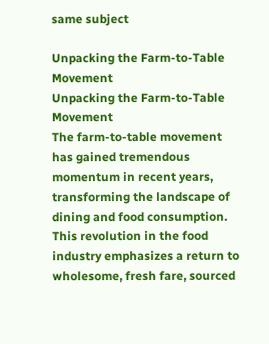same subject

Unpacking the Farm-to-Table Movement
Unpacking the Farm-to-Table Movement
The farm-to-table movement has gained tremendous momentum in recent years, transforming the landscape of dining and food consumption. This revolution in the food industry emphasizes a return to wholesome, fresh fare, sourced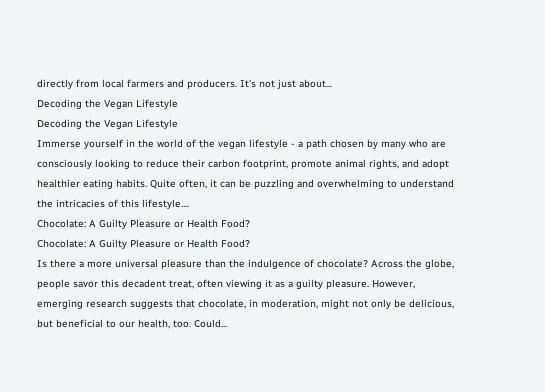directly from local farmers and producers. It's not just about...
Decoding the Vegan Lifestyle
Decoding the Vegan Lifestyle
Immerse yourself in the world of the vegan lifestyle - a path chosen by many who are consciously looking to reduce their carbon footprint, promote animal rights, and adopt healthier eating habits. Quite often, it can be puzzling and overwhelming to understand the intricacies of this lifestyle....
Chocolate: A Guilty Pleasure or Health Food?
Chocolate: A Guilty Pleasure or Health Food?
Is there a more universal pleasure than the indulgence of chocolate? Across the globe, people savor this decadent treat, often viewing it as a guilty pleasure. However, emerging research suggests that chocolate, in moderation, might not only be delicious, but beneficial to our health, too. Could...